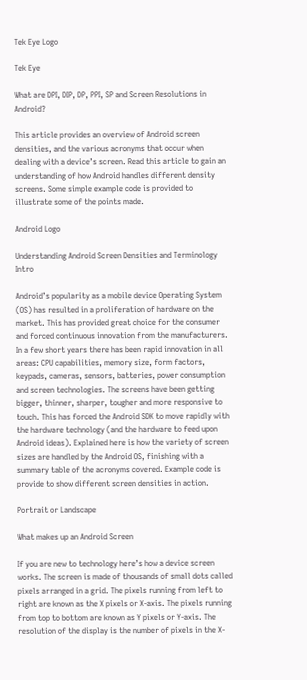Tek Eye Logo

Tek Eye

What are DPI, DIP, DP, PPI, SP and Screen Resolutions in Android?

This article provides an overview of Android screen densities, and the various acronyms that occur when dealing with a device’s screen. Read this article to gain an understanding of how Android handles different density screens. Some simple example code is provided to illustrate some of the points made.

Android Logo

Understanding Android Screen Densities and Terminology Intro

Android’s popularity as a mobile device Operating System (OS) has resulted in a proliferation of hardware on the market. This has provided great choice for the consumer and forced continuous innovation from the manufacturers. In a few short years there has been rapid innovation in all areas: CPU capabilities, memory size, form factors, keypads, cameras, sensors, batteries, power consumption and screen technologies. The screens have been getting bigger, thinner, sharper, tougher and more responsive to touch. This has forced the Android SDK to move rapidly with the hardware technology (and the hardware to feed upon Android ideas). Explained here is how the variety of screen sizes are handled by the Android OS, finishing with a summary table of the acronyms covered. Example code is provide to show different screen densities in action.

Portrait or Landscape

What makes up an Android Screen

If you are new to technology here’s how a device screen works. The screen is made of thousands of small dots called pixels arranged in a grid. The pixels running from left to right are known as the X pixels or X-axis. The pixels running from top to bottom are known as Y pixels or Y-axis. The resolution of the display is the number of pixels in the X-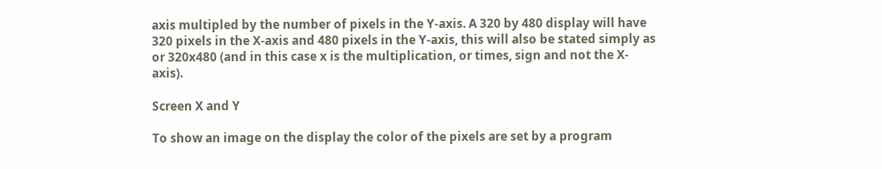axis multipled by the number of pixels in the Y-axis. A 320 by 480 display will have 320 pixels in the X-axis and 480 pixels in the Y-axis, this will also be stated simply as or 320x480 (and in this case x is the multiplication, or times, sign and not the X-axis).

Screen X and Y

To show an image on the display the color of the pixels are set by a program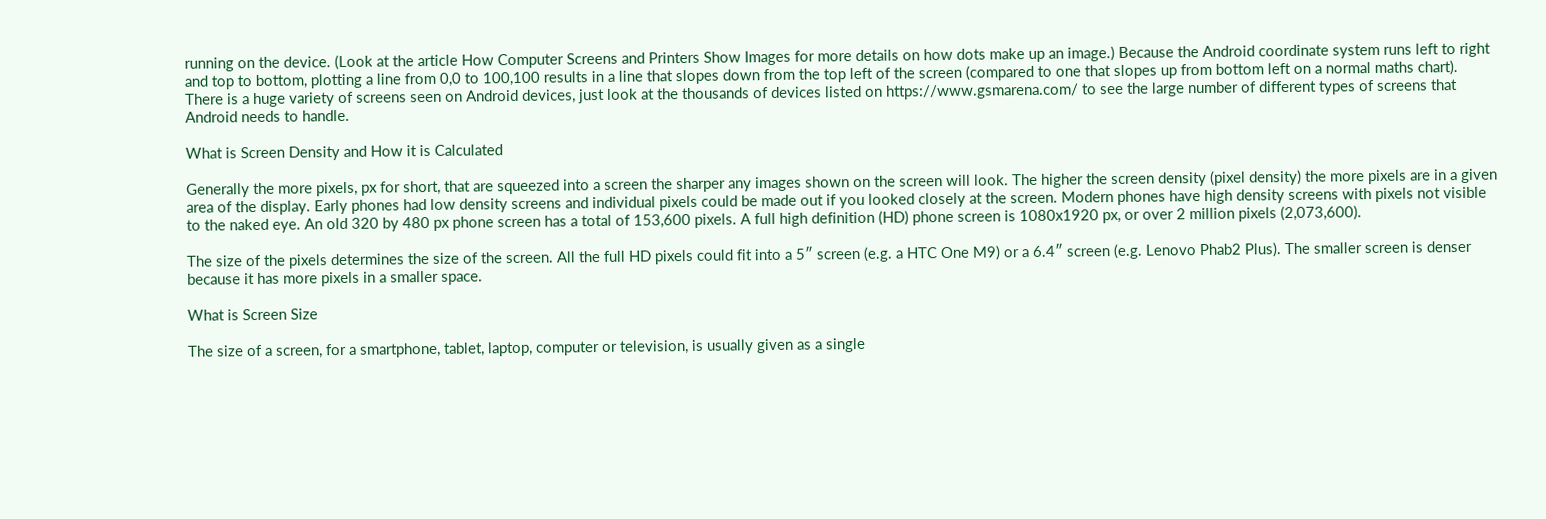running on the device. (Look at the article How Computer Screens and Printers Show Images for more details on how dots make up an image.) Because the Android coordinate system runs left to right and top to bottom, plotting a line from 0,0 to 100,100 results in a line that slopes down from the top left of the screen (compared to one that slopes up from bottom left on a normal maths chart). There is a huge variety of screens seen on Android devices, just look at the thousands of devices listed on https://www.gsmarena.com/ to see the large number of different types of screens that Android needs to handle.

What is Screen Density and How it is Calculated

Generally the more pixels, px for short, that are squeezed into a screen the sharper any images shown on the screen will look. The higher the screen density (pixel density) the more pixels are in a given area of the display. Early phones had low density screens and individual pixels could be made out if you looked closely at the screen. Modern phones have high density screens with pixels not visible to the naked eye. An old 320 by 480 px phone screen has a total of 153,600 pixels. A full high definition (HD) phone screen is 1080x1920 px, or over 2 million pixels (2,073,600).

The size of the pixels determines the size of the screen. All the full HD pixels could fit into a 5″ screen (e.g. a HTC One M9) or a 6.4″ screen (e.g. Lenovo Phab2 Plus). The smaller screen is denser because it has more pixels in a smaller space.

What is Screen Size

The size of a screen, for a smartphone, tablet, laptop, computer or television, is usually given as a single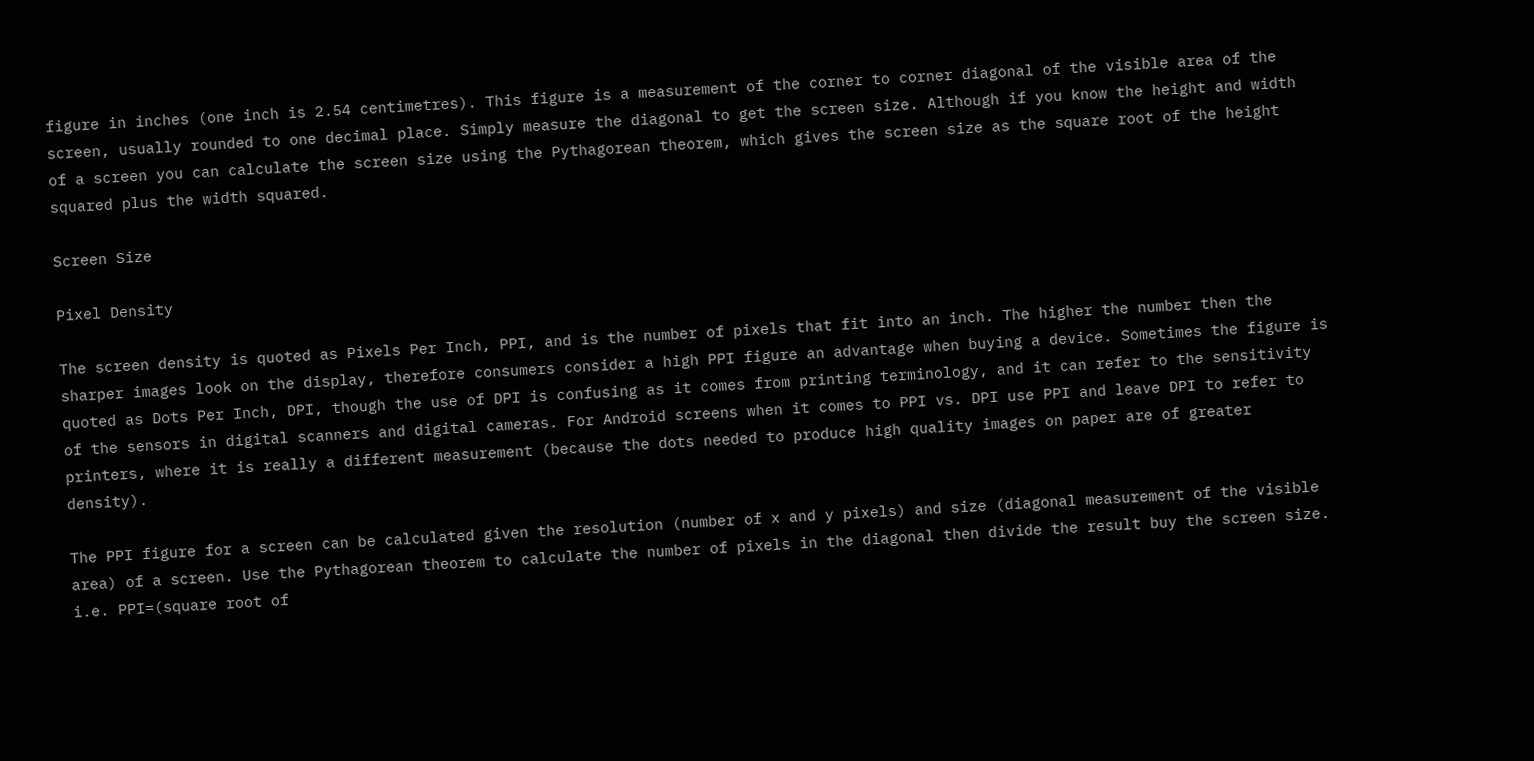figure in inches (one inch is 2.54 centimetres). This figure is a measurement of the corner to corner diagonal of the visible area of the screen, usually rounded to one decimal place. Simply measure the diagonal to get the screen size. Although if you know the height and width of a screen you can calculate the screen size using the Pythagorean theorem, which gives the screen size as the square root of the height squared plus the width squared.

Screen Size

Pixel Density

The screen density is quoted as Pixels Per Inch, PPI, and is the number of pixels that fit into an inch. The higher the number then the sharper images look on the display, therefore consumers consider a high PPI figure an advantage when buying a device. Sometimes the figure is quoted as Dots Per Inch, DPI, though the use of DPI is confusing as it comes from printing terminology, and it can refer to the sensitivity of the sensors in digital scanners and digital cameras. For Android screens when it comes to PPI vs. DPI use PPI and leave DPI to refer to printers, where it is really a different measurement (because the dots needed to produce high quality images on paper are of greater density).

The PPI figure for a screen can be calculated given the resolution (number of x and y pixels) and size (diagonal measurement of the visible area) of a screen. Use the Pythagorean theorem to calculate the number of pixels in the diagonal then divide the result buy the screen size. i.e. PPI=(square root of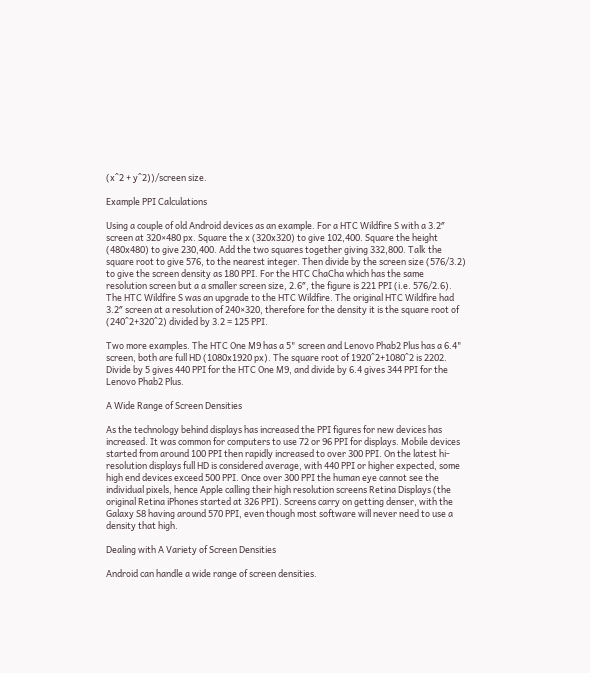(x^2 + y^2))/screen size.

Example PPI Calculations

Using a couple of old Android devices as an example. For a HTC Wildfire S with a 3.2″ screen at 320×480 px. Square the x (320x320) to give 102,400. Square the height (480x480) to give 230,400. Add the two squares together giving 332,800. Talk the square root to give 576, to the nearest integer. Then divide by the screen size (576/3.2) to give the screen density as 180 PPI. For the HTC ChaCha which has the same resolution screen but a a smaller screen size, 2.6″, the figure is 221 PPI (i.e. 576/2.6). The HTC Wildfire S was an upgrade to the HTC Wildfire. The original HTC Wildfire had 3.2″ screen at a resolution of 240×320, therefore for the density it is the square root of (240^2+320^2) divided by 3.2 = 125 PPI.

Two more examples. The HTC One M9 has a 5" screen and Lenovo Phab2 Plus has a 6.4" screen, both are full HD (1080x1920 px). The square root of 1920^2+1080^2 is 2202. Divide by 5 gives 440 PPI for the HTC One M9, and divide by 6.4 gives 344 PPI for the Lenovo Phab2 Plus.

A Wide Range of Screen Densities

As the technology behind displays has increased the PPI figures for new devices has increased. It was common for computers to use 72 or 96 PPI for displays. Mobile devices started from around 100 PPI then rapidly increased to over 300 PPI. On the latest hi-resolution displays full HD is considered average, with 440 PPI or higher expected, some high end devices exceed 500 PPI. Once over 300 PPI the human eye cannot see the individual pixels, hence Apple calling their high resolution screens Retina Displays (the original Retina iPhones started at 326 PPI). Screens carry on getting denser, with the Galaxy S8 having around 570 PPI, even though most software will never need to use a density that high.

Dealing with A Variety of Screen Densities

Android can handle a wide range of screen densities.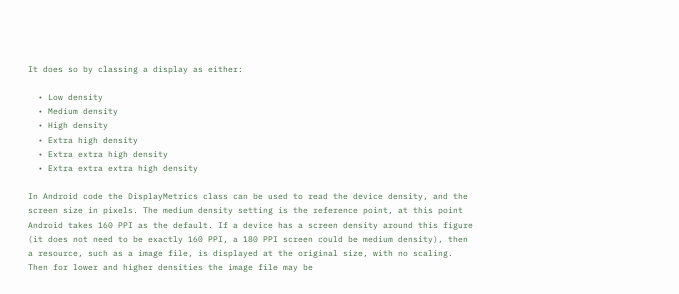It does so by classing a display as either:

  • Low density
  • Medium density
  • High density
  • Extra high density
  • Extra extra high density
  • Extra extra extra high density

In Android code the DisplayMetrics class can be used to read the device density, and the screen size in pixels. The medium density setting is the reference point, at this point Android takes 160 PPI as the default. If a device has a screen density around this figure (it does not need to be exactly 160 PPI, a 180 PPI screen could be medium density), then a resource, such as a image file, is displayed at the original size, with no scaling. Then for lower and higher densities the image file may be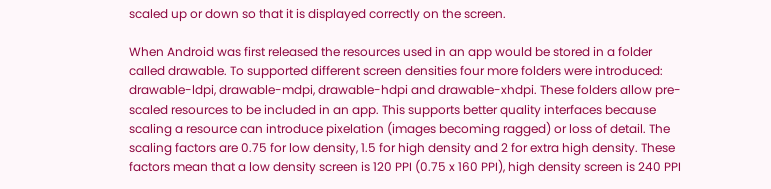scaled up or down so that it is displayed correctly on the screen.

When Android was first released the resources used in an app would be stored in a folder called drawable. To supported different screen densities four more folders were introduced: drawable-ldpi, drawable-mdpi, drawable-hdpi and drawable-xhdpi. These folders allow pre-scaled resources to be included in an app. This supports better quality interfaces because scaling a resource can introduce pixelation (images becoming ragged) or loss of detail. The scaling factors are 0.75 for low density, 1.5 for high density and 2 for extra high density. These factors mean that a low density screen is 120 PPI (0.75 x 160 PPI), high density screen is 240 PPI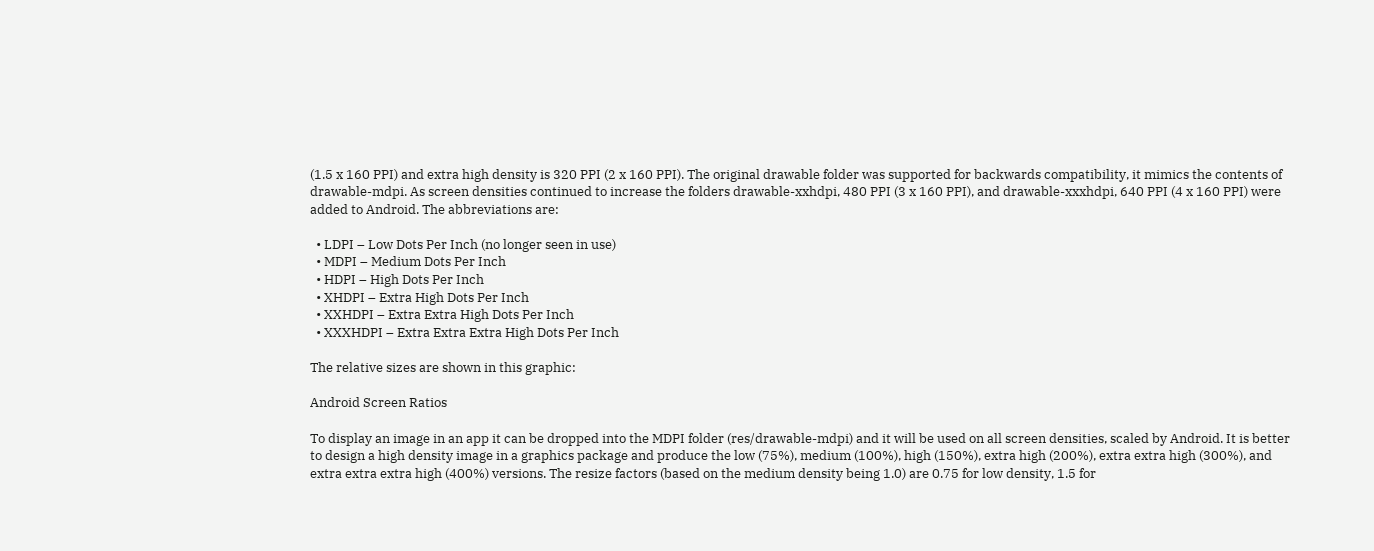(1.5 x 160 PPI) and extra high density is 320 PPI (2 x 160 PPI). The original drawable folder was supported for backwards compatibility, it mimics the contents of drawable-mdpi. As screen densities continued to increase the folders drawable-xxhdpi, 480 PPI (3 x 160 PPI), and drawable-xxxhdpi, 640 PPI (4 x 160 PPI) were added to Android. The abbreviations are:

  • LDPI – Low Dots Per Inch (no longer seen in use)
  • MDPI – Medium Dots Per Inch
  • HDPI – High Dots Per Inch
  • XHDPI – Extra High Dots Per Inch
  • XXHDPI – Extra Extra High Dots Per Inch
  • XXXHDPI – Extra Extra Extra High Dots Per Inch

The relative sizes are shown in this graphic:

Android Screen Ratios

To display an image in an app it can be dropped into the MDPI folder (res/drawable-mdpi) and it will be used on all screen densities, scaled by Android. It is better to design a high density image in a graphics package and produce the low (75%), medium (100%), high (150%), extra high (200%), extra extra high (300%), and extra extra extra high (400%) versions. The resize factors (based on the medium density being 1.0) are 0.75 for low density, 1.5 for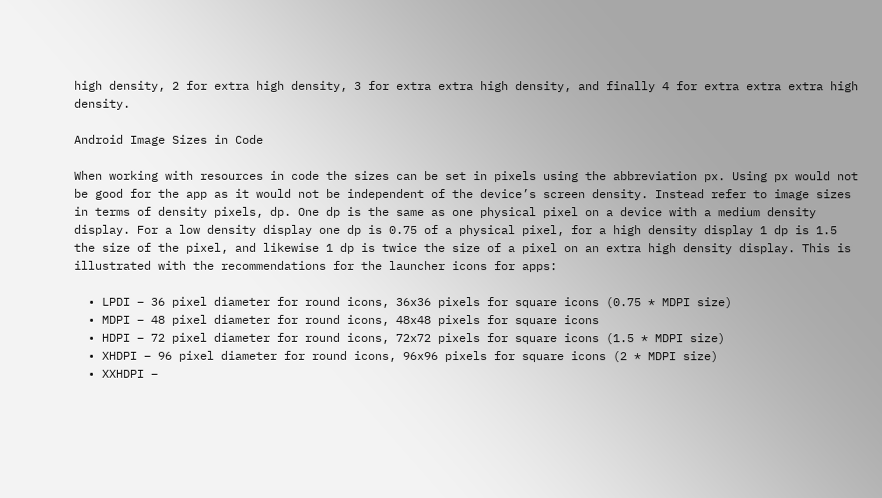high density, 2 for extra high density, 3 for extra extra high density, and finally 4 for extra extra extra high density.

Android Image Sizes in Code

When working with resources in code the sizes can be set in pixels using the abbreviation px. Using px would not be good for the app as it would not be independent of the device’s screen density. Instead refer to image sizes in terms of density pixels, dp. One dp is the same as one physical pixel on a device with a medium density display. For a low density display one dp is 0.75 of a physical pixel, for a high density display 1 dp is 1.5 the size of the pixel, and likewise 1 dp is twice the size of a pixel on an extra high density display. This is illustrated with the recommendations for the launcher icons for apps:

  • LPDI – 36 pixel diameter for round icons, 36x36 pixels for square icons (0.75 * MDPI size)
  • MDPI – 48 pixel diameter for round icons, 48x48 pixels for square icons
  • HDPI – 72 pixel diameter for round icons, 72x72 pixels for square icons (1.5 * MDPI size)
  • XHDPI – 96 pixel diameter for round icons, 96x96 pixels for square icons (2 * MDPI size)
  • XXHDPI –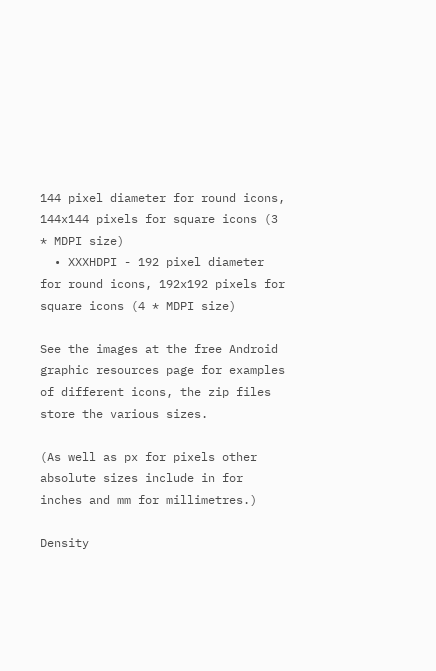144 pixel diameter for round icons, 144x144 pixels for square icons (3 * MDPI size)
  • XXXHDPI - 192 pixel diameter for round icons, 192x192 pixels for square icons (4 * MDPI size)

See the images at the free Android graphic resources page for examples of different icons, the zip files store the various sizes.

(As well as px for pixels other absolute sizes include in for inches and mm for millimetres.)

Density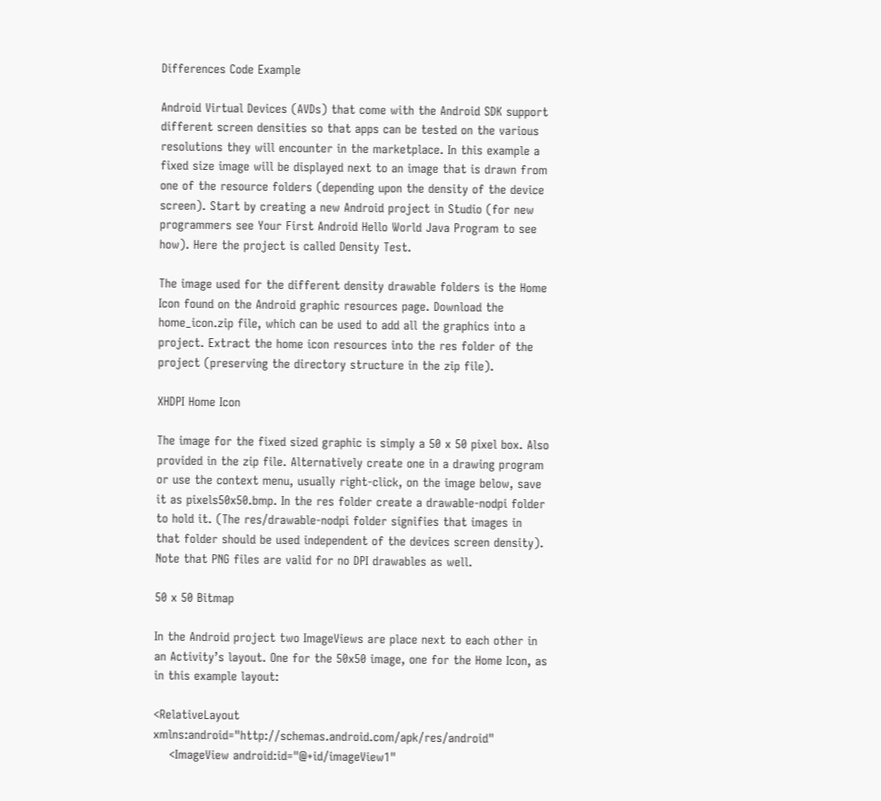Differences Code Example

Android Virtual Devices (AVDs) that come with the Android SDK support different screen densities so that apps can be tested on the various resolutions they will encounter in the marketplace. In this example a fixed size image will be displayed next to an image that is drawn from one of the resource folders (depending upon the density of the device screen). Start by creating a new Android project in Studio (for new programmers see Your First Android Hello World Java Program to see how). Here the project is called Density Test.

The image used for the different density drawable folders is the Home Icon found on the Android graphic resources page. Download the home_icon.zip file, which can be used to add all the graphics into a project. Extract the home icon resources into the res folder of the project (preserving the directory structure in the zip file).

XHDPI Home Icon

The image for the fixed sized graphic is simply a 50 x 50 pixel box. Also provided in the zip file. Alternatively create one in a drawing program or use the context menu, usually right-click, on the image below, save it as pixels50x50.bmp. In the res folder create a drawable-nodpi folder to hold it. (The res/drawable-nodpi folder signifies that images in that folder should be used independent of the devices screen density). Note that PNG files are valid for no DPI drawables as well.

50 x 50 Bitmap

In the Android project two ImageViews are place next to each other in an Activity’s layout. One for the 50x50 image, one for the Home Icon, as in this example layout:

<RelativeLayout xmlns:android="http://schemas.android.com/apk/res/android"
    <ImageView android:id="@+id/imageView1"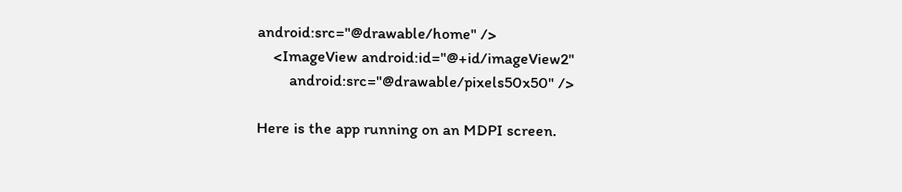android:src="@drawable/home" />
    <ImageView android:id="@+id/imageView2"
        android:src="@drawable/pixels50x50" />

Here is the app running on an MDPI screen.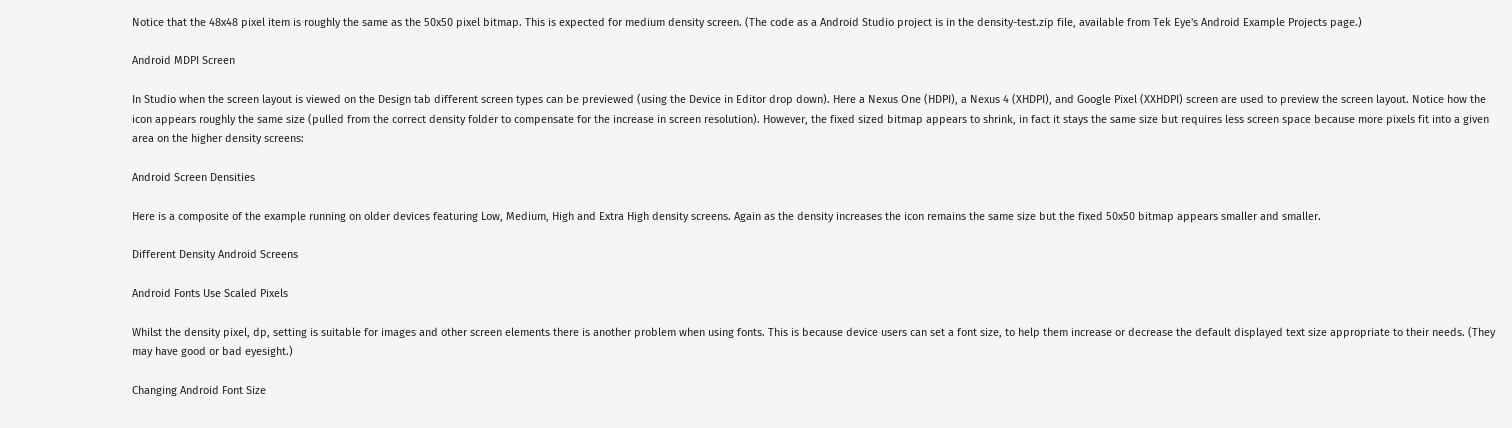Notice that the 48x48 pixel item is roughly the same as the 50x50 pixel bitmap. This is expected for medium density screen. (The code as a Android Studio project is in the density-test.zip file, available from Tek Eye's Android Example Projects page.)

Android MDPI Screen

In Studio when the screen layout is viewed on the Design tab different screen types can be previewed (using the Device in Editor drop down). Here a Nexus One (HDPI), a Nexus 4 (XHDPI), and Google Pixel (XXHDPI) screen are used to preview the screen layout. Notice how the icon appears roughly the same size (pulled from the correct density folder to compensate for the increase in screen resolution). However, the fixed sized bitmap appears to shrink, in fact it stays the same size but requires less screen space because more pixels fit into a given area on the higher density screens:

Android Screen Densities

Here is a composite of the example running on older devices featuring Low, Medium, High and Extra High density screens. Again as the density increases the icon remains the same size but the fixed 50x50 bitmap appears smaller and smaller.

Different Density Android Screens

Android Fonts Use Scaled Pixels

Whilst the density pixel, dp, setting is suitable for images and other screen elements there is another problem when using fonts. This is because device users can set a font size, to help them increase or decrease the default displayed text size appropriate to their needs. (They may have good or bad eyesight.)

Changing Android Font Size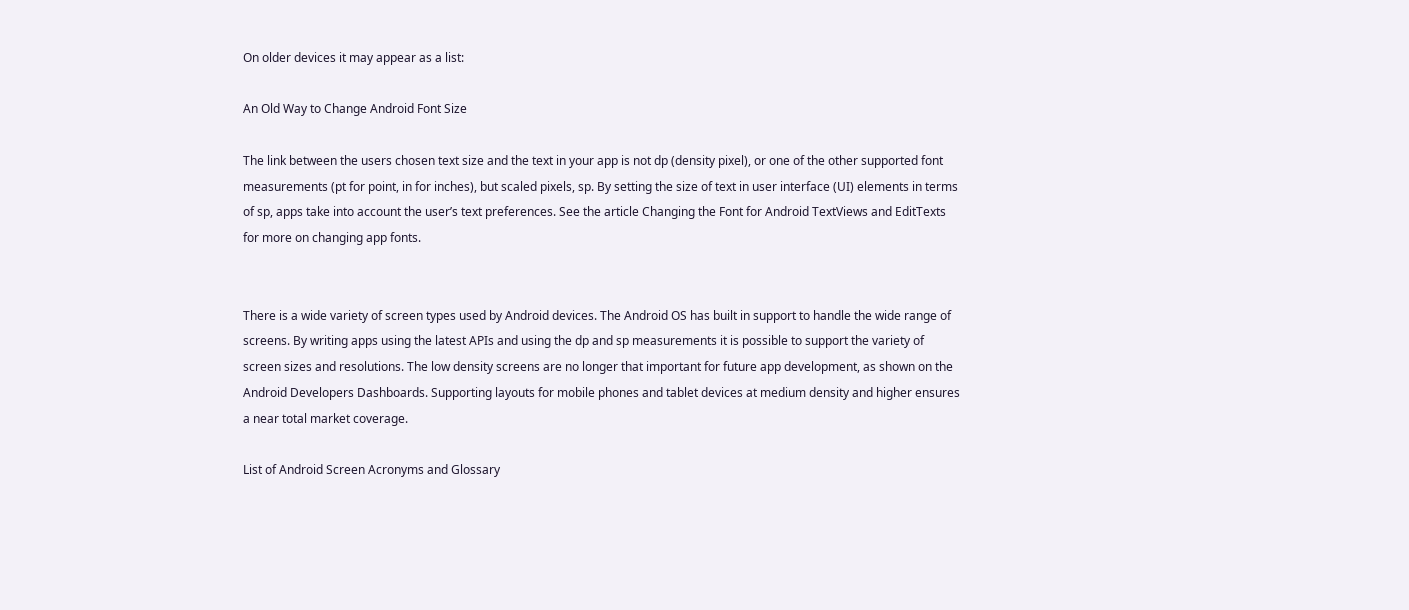On older devices it may appear as a list:

An Old Way to Change Android Font Size

The link between the users chosen text size and the text in your app is not dp (density pixel), or one of the other supported font measurements (pt for point, in for inches), but scaled pixels, sp. By setting the size of text in user interface (UI) elements in terms of sp, apps take into account the user’s text preferences. See the article Changing the Font for Android TextViews and EditTexts for more on changing app fonts.


There is a wide variety of screen types used by Android devices. The Android OS has built in support to handle the wide range of screens. By writing apps using the latest APIs and using the dp and sp measurements it is possible to support the variety of screen sizes and resolutions. The low density screens are no longer that important for future app development, as shown on the Android Developers Dashboards. Supporting layouts for mobile phones and tablet devices at medium density and higher ensures a near total market coverage.

List of Android Screen Acronyms and Glossary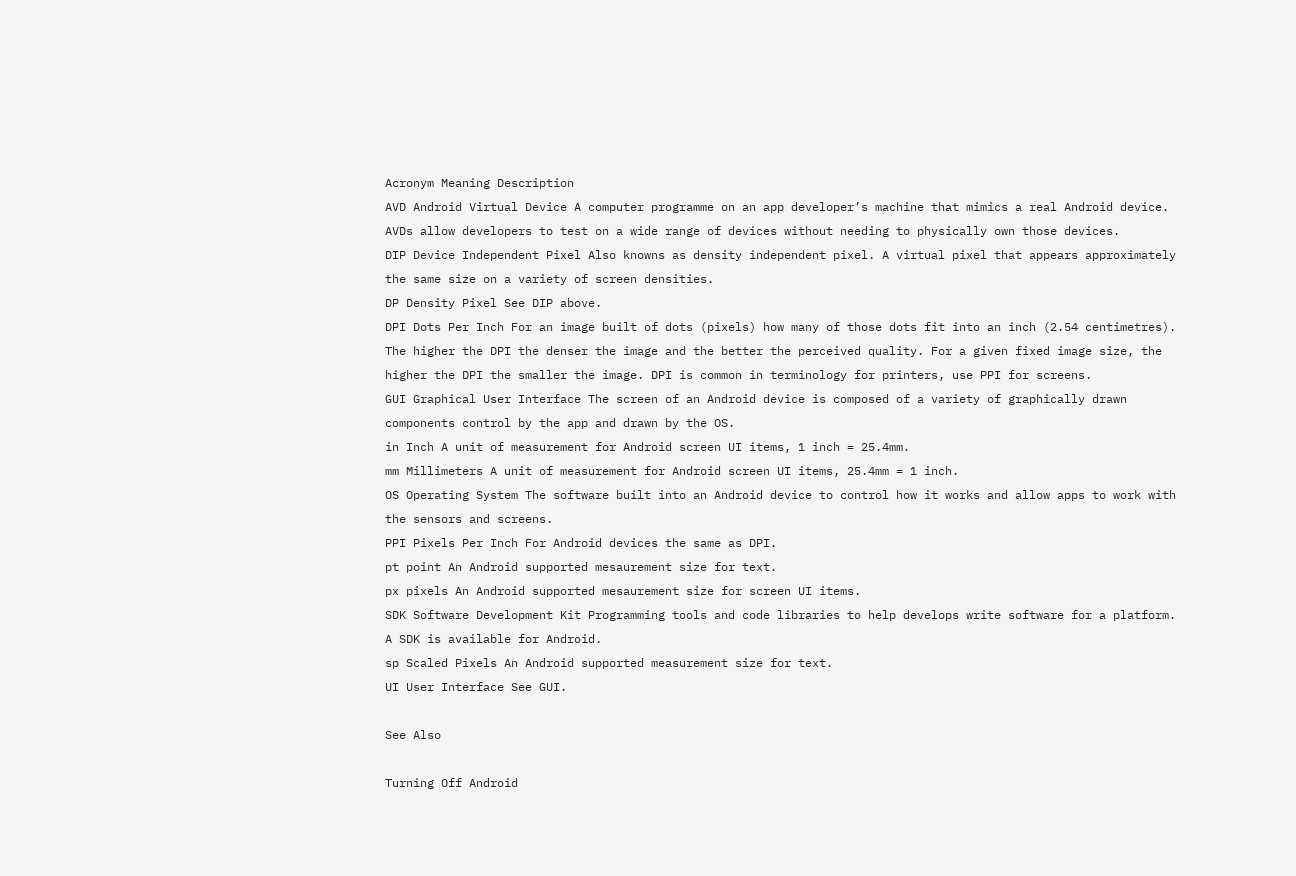Acronym Meaning Description
AVD Android Virtual Device A computer programme on an app developer’s machine that mimics a real Android device. AVDs allow developers to test on a wide range of devices without needing to physically own those devices.
DIP Device Independent Pixel Also knowns as density independent pixel. A virtual pixel that appears approximately the same size on a variety of screen densities.
DP Density Pixel See DIP above.
DPI Dots Per Inch For an image built of dots (pixels) how many of those dots fit into an inch (2.54 centimetres). The higher the DPI the denser the image and the better the perceived quality. For a given fixed image size, the higher the DPI the smaller the image. DPI is common in terminology for printers, use PPI for screens.
GUI Graphical User Interface The screen of an Android device is composed of a variety of graphically drawn components control by the app and drawn by the OS.
in Inch A unit of measurement for Android screen UI items, 1 inch = 25.4mm.
mm Millimeters A unit of measurement for Android screen UI items, 25.4mm = 1 inch.
OS Operating System The software built into an Android device to control how it works and allow apps to work with the sensors and screens.
PPI Pixels Per Inch For Android devices the same as DPI.
pt point An Android supported mesaurement size for text.
px pixels An Android supported mesaurement size for screen UI items.
SDK Software Development Kit Programming tools and code libraries to help develops write software for a platform. A SDK is available for Android.
sp Scaled Pixels An Android supported measurement size for text.
UI User Interface See GUI.

See Also

Turning Off Android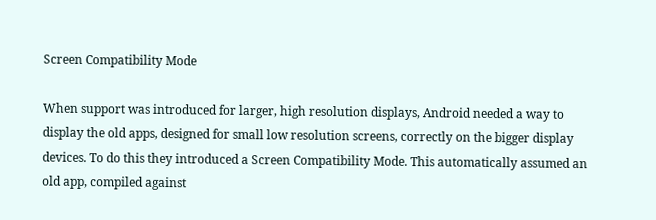Screen Compatibility Mode

When support was introduced for larger, high resolution displays, Android needed a way to display the old apps, designed for small low resolution screens, correctly on the bigger display devices. To do this they introduced a Screen Compatibility Mode. This automatically assumed an old app, compiled against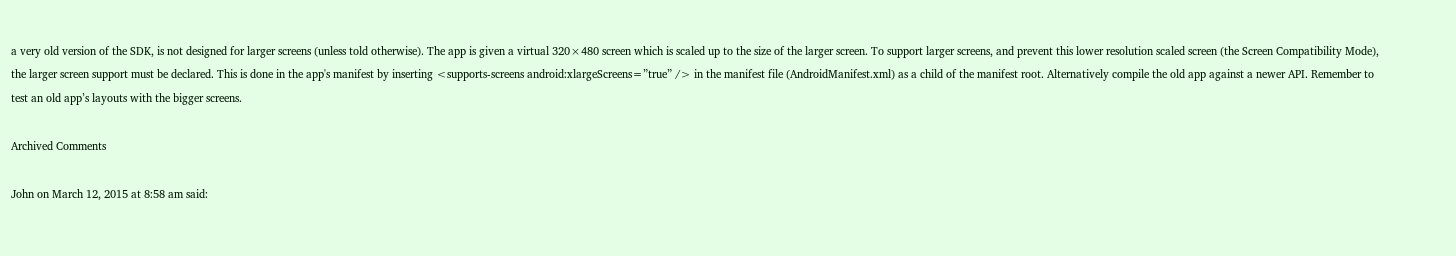a very old version of the SDK, is not designed for larger screens (unless told otherwise). The app is given a virtual 320×480 screen which is scaled up to the size of the larger screen. To support larger screens, and prevent this lower resolution scaled screen (the Screen Compatibility Mode), the larger screen support must be declared. This is done in the app's manifest by inserting <supports-screens android:xlargeScreens=”true” /> in the manifest file (AndroidManifest.xml) as a child of the manifest root. Alternatively compile the old app against a newer API. Remember to test an old app’s layouts with the bigger screens.

Archived Comments

John on March 12, 2015 at 8:58 am said: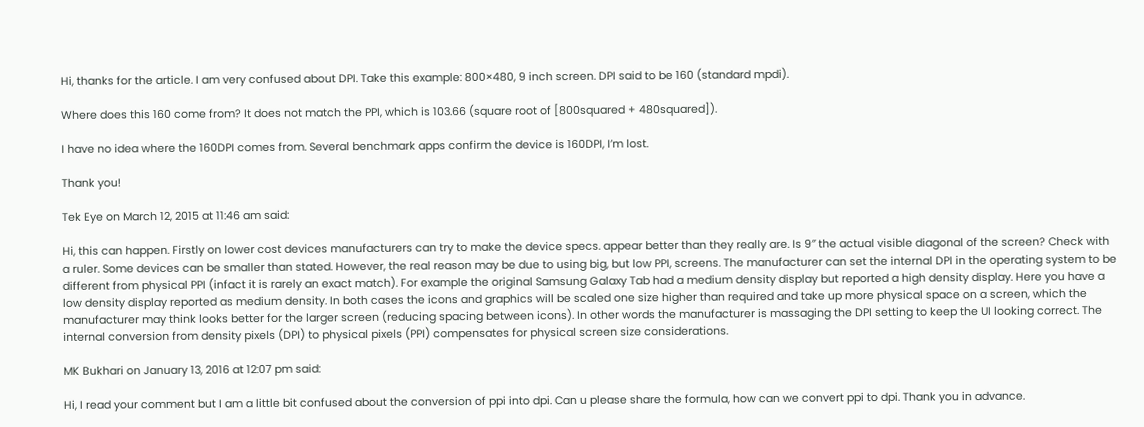Hi, thanks for the article. I am very confused about DPI. Take this example: 800×480, 9 inch screen. DPI said to be 160 (standard mpdi).

Where does this 160 come from? It does not match the PPI, which is 103.66 (square root of [800squared + 480squared]).

I have no idea where the 160DPI comes from. Several benchmark apps confirm the device is 160DPI, I’m lost.

Thank you!

Tek Eye on March 12, 2015 at 11:46 am said:

Hi, this can happen. Firstly on lower cost devices manufacturers can try to make the device specs. appear better than they really are. Is 9″ the actual visible diagonal of the screen? Check with a ruler. Some devices can be smaller than stated. However, the real reason may be due to using big, but low PPI, screens. The manufacturer can set the internal DPI in the operating system to be different from physical PPI (infact it is rarely an exact match). For example the original Samsung Galaxy Tab had a medium density display but reported a high density display. Here you have a low density display reported as medium density. In both cases the icons and graphics will be scaled one size higher than required and take up more physical space on a screen, which the manufacturer may think looks better for the larger screen (reducing spacing between icons). In other words the manufacturer is massaging the DPI setting to keep the UI looking correct. The internal conversion from density pixels (DPI) to physical pixels (PPI) compensates for physical screen size considerations.

MK Bukhari on January 13, 2016 at 12:07 pm said:

Hi, I read your comment but I am a little bit confused about the conversion of ppi into dpi. Can u please share the formula, how can we convert ppi to dpi. Thank you in advance.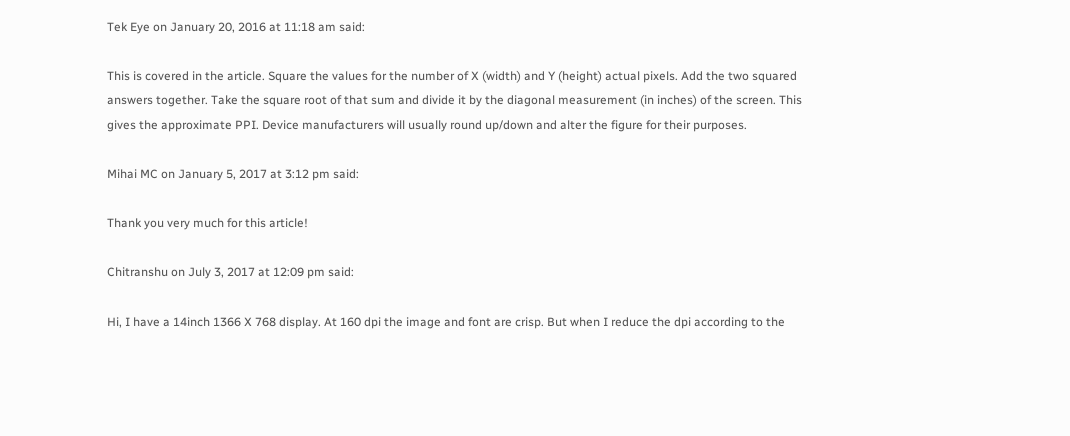Tek Eye on January 20, 2016 at 11:18 am said:

This is covered in the article. Square the values for the number of X (width) and Y (height) actual pixels. Add the two squared answers together. Take the square root of that sum and divide it by the diagonal measurement (in inches) of the screen. This gives the approximate PPI. Device manufacturers will usually round up/down and alter the figure for their purposes.

Mihai MC on January 5, 2017 at 3:12 pm said:

Thank you very much for this article!

Chitranshu on July 3, 2017 at 12:09 pm said:

Hi, I have a 14inch 1366 X 768 display. At 160 dpi the image and font are crisp. But when I reduce the dpi according to the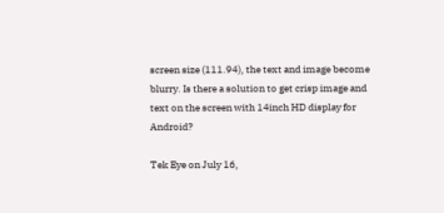screen size (111.94), the text and image become blurry. Is there a solution to get crisp image and text on the screen with 14inch HD display for Android?

Tek Eye on July 16,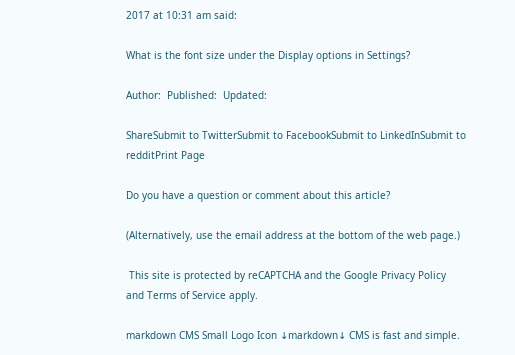2017 at 10:31 am said:

What is the font size under the Display options in Settings?

Author:  Published:  Updated:

ShareSubmit to TwitterSubmit to FacebookSubmit to LinkedInSubmit to redditPrint Page

Do you have a question or comment about this article?

(Alternatively, use the email address at the bottom of the web page.)

 This site is protected by reCAPTCHA and the Google Privacy Policy and Terms of Service apply.

markdown CMS Small Logo Icon ↓markdown↓ CMS is fast and simple.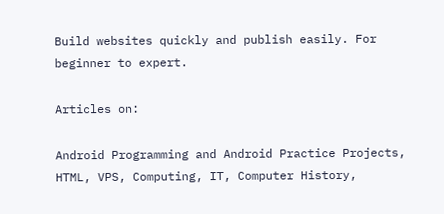Build websites quickly and publish easily. For beginner to expert.

Articles on:

Android Programming and Android Practice Projects, HTML, VPS, Computing, IT, Computer History,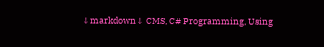↓markdown↓ CMS, C# Programming, Using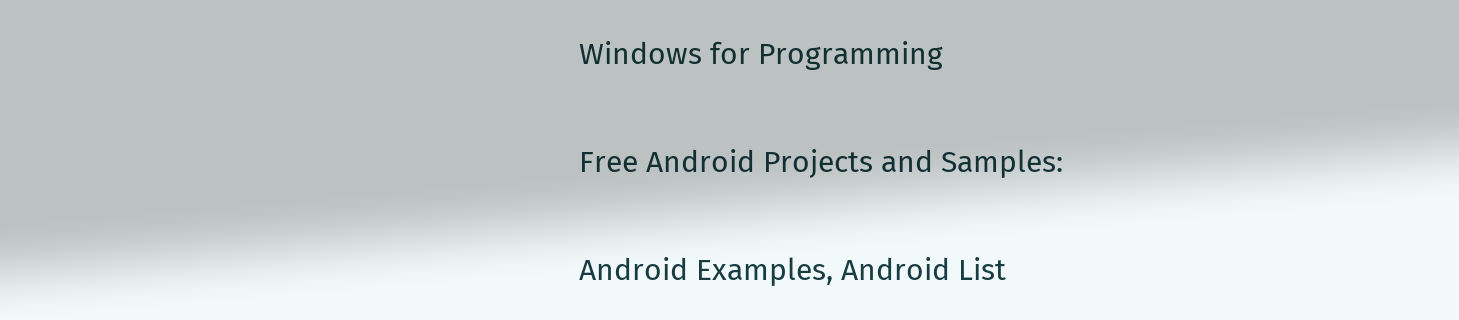Windows for Programming

Free Android Projects and Samples:

Android Examples, Android List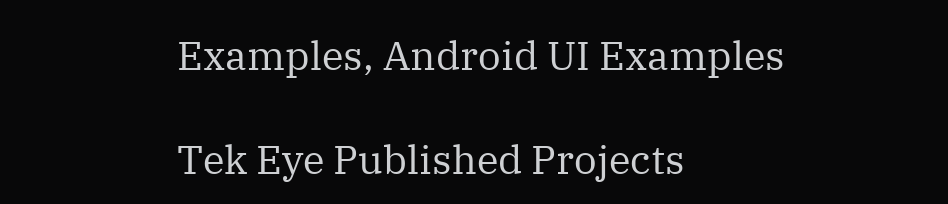Examples, Android UI Examples

Tek Eye Published Projects